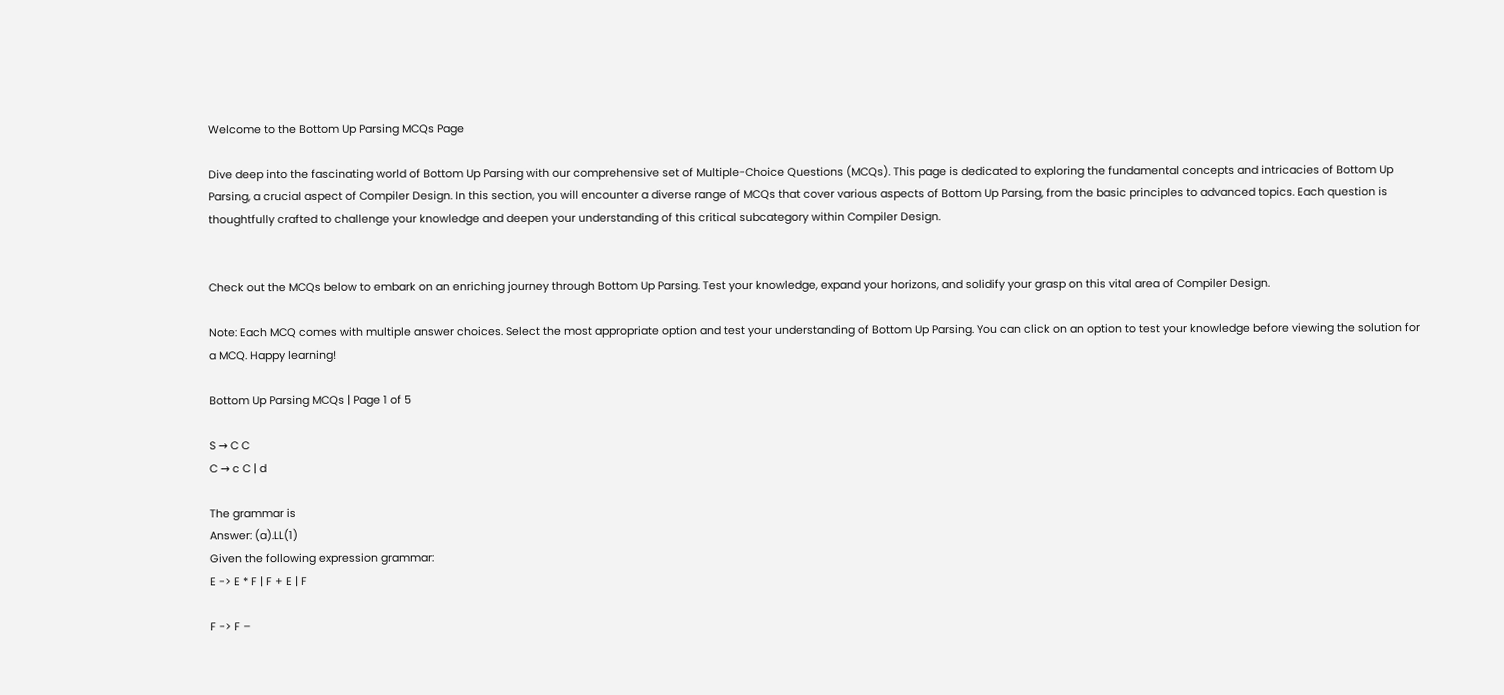Welcome to the Bottom Up Parsing MCQs Page

Dive deep into the fascinating world of Bottom Up Parsing with our comprehensive set of Multiple-Choice Questions (MCQs). This page is dedicated to exploring the fundamental concepts and intricacies of Bottom Up Parsing, a crucial aspect of Compiler Design. In this section, you will encounter a diverse range of MCQs that cover various aspects of Bottom Up Parsing, from the basic principles to advanced topics. Each question is thoughtfully crafted to challenge your knowledge and deepen your understanding of this critical subcategory within Compiler Design.


Check out the MCQs below to embark on an enriching journey through Bottom Up Parsing. Test your knowledge, expand your horizons, and solidify your grasp on this vital area of Compiler Design.

Note: Each MCQ comes with multiple answer choices. Select the most appropriate option and test your understanding of Bottom Up Parsing. You can click on an option to test your knowledge before viewing the solution for a MCQ. Happy learning!

Bottom Up Parsing MCQs | Page 1 of 5

S → C C
C → c C | d

The grammar is
Answer: (a).LL(1)
Given the following expression grammar:
E -> E * F | F + E | F

F -> F –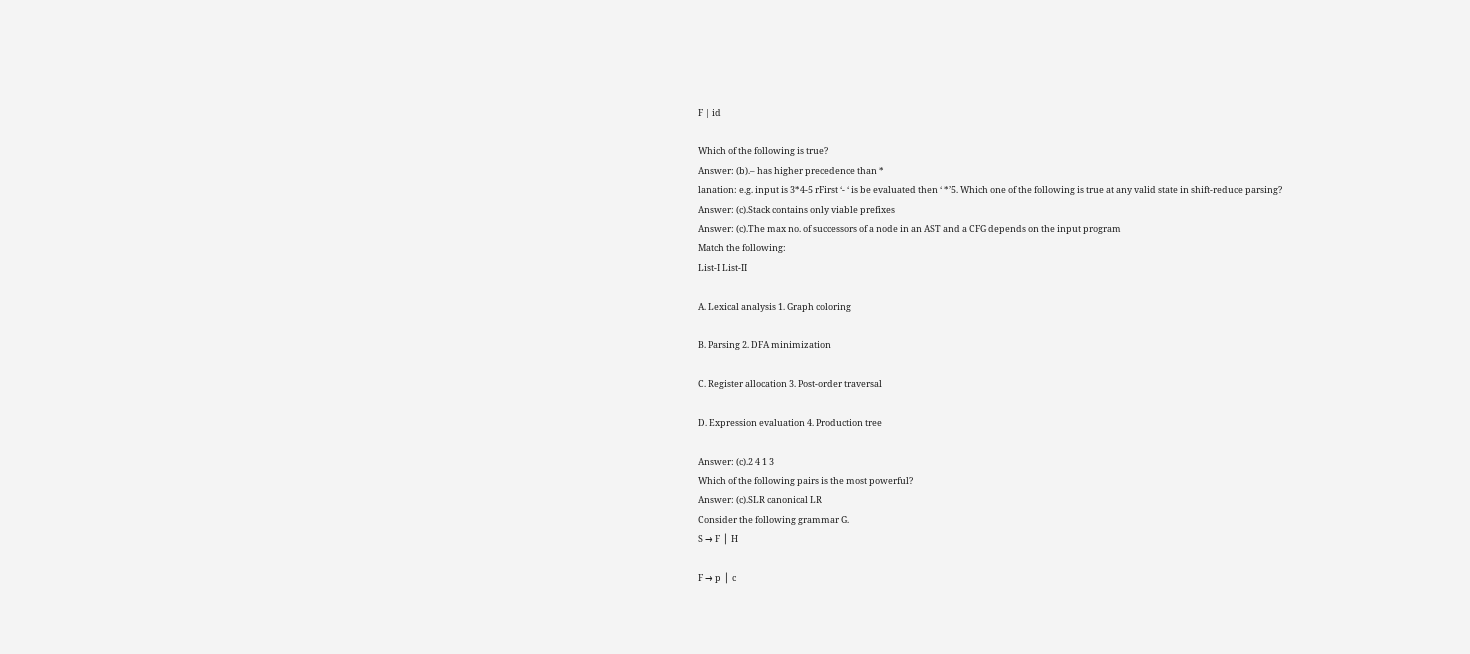F | id

Which of the following is true?
Answer: (b).– has higher precedence than *
lanation: e.g. input is 3*4-5 rFirst ‘- ‘ is be evaluated then ‘ *’5. Which one of the following is true at any valid state in shift-reduce parsing?
Answer: (c).Stack contains only viable prefixes
Answer: (c).The max no. of successors of a node in an AST and a CFG depends on the input program
Match the following:
List-I List-II

A. Lexical analysis 1. Graph coloring

B. Parsing 2. DFA minimization

C. Register allocation 3. Post-order traversal

D. Expression evaluation 4. Production tree

Answer: (c).2 4 1 3
Which of the following pairs is the most powerful?
Answer: (c).SLR canonical LR
Consider the following grammar G.
S → F ⎪ H

F → p ⎪ c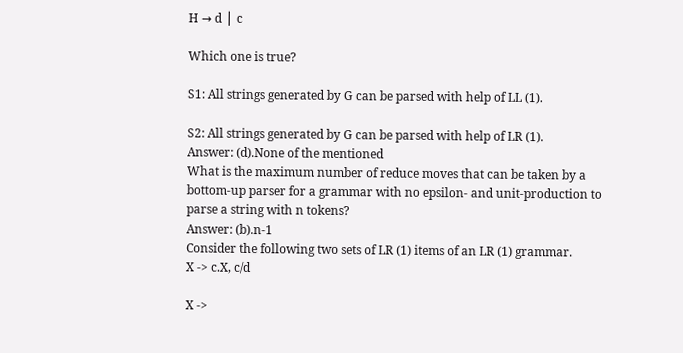H → d ⎪ c

Which one is true?

S1: All strings generated by G can be parsed with help of LL (1).

S2: All strings generated by G can be parsed with help of LR (1).
Answer: (d).None of the mentioned
What is the maximum number of reduce moves that can be taken by a bottom-up parser for a grammar with no epsilon- and unit-production to parse a string with n tokens?
Answer: (b).n-1
Consider the following two sets of LR (1) items of an LR (1) grammar.
X -> c.X, c/d

X ->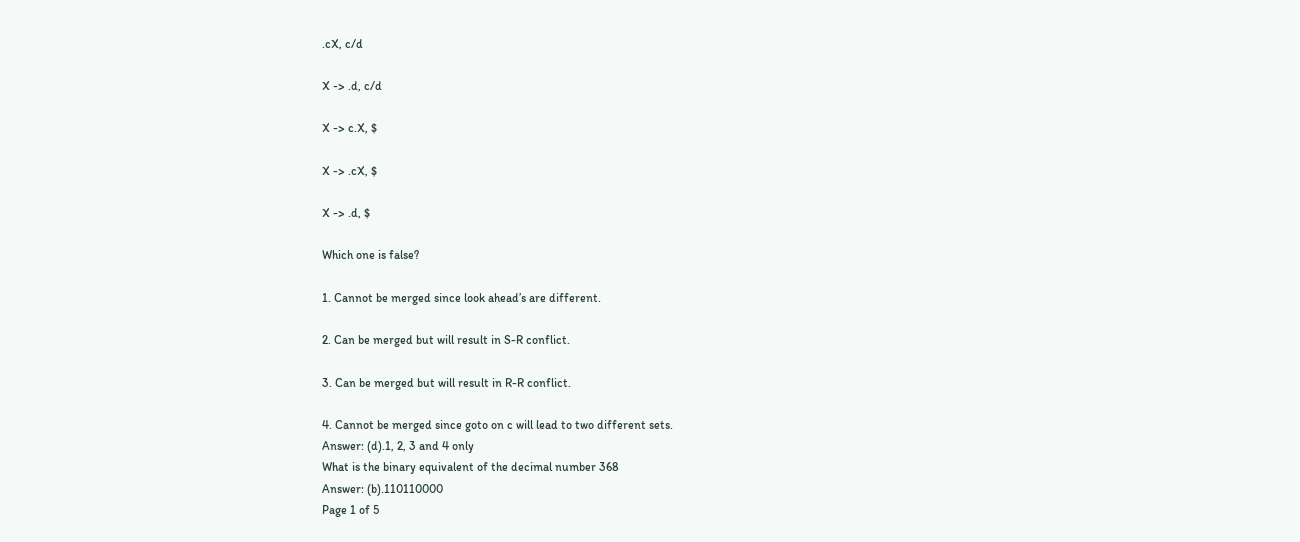.cX, c/d

X -> .d, c/d

X -> c.X, $

X -> .cX, $

X -> .d, $

Which one is false?

1. Cannot be merged since look ahead’s are different.

2. Can be merged but will result in S-R conflict.

3. Can be merged but will result in R-R conflict.

4. Cannot be merged since goto on c will lead to two different sets.
Answer: (d).1, 2, 3 and 4 only
What is the binary equivalent of the decimal number 368
Answer: (b).110110000
Page 1 of 5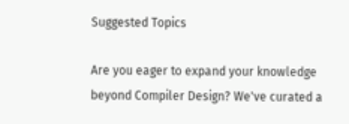Suggested Topics

Are you eager to expand your knowledge beyond Compiler Design? We've curated a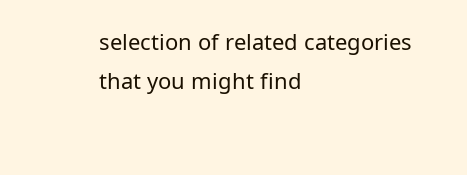selection of related categories that you might find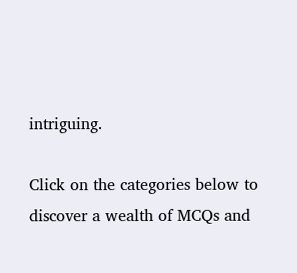intriguing.

Click on the categories below to discover a wealth of MCQs and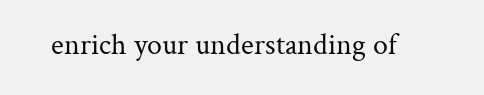enrich your understanding of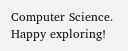Computer Science. Happy exploring!